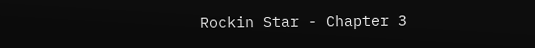Rockin Star - Chapter 3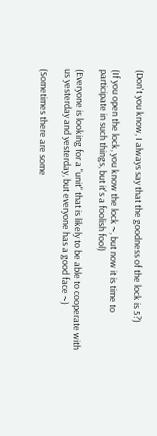(Don't you know, I always say that the goodness of the lock is 5?)

(If you open the lock, you know the lock ~, but now it is time to participate in such things, but it's a foolish fool)

(Everyone is looking for a "unit" that is likely to be able to cooperate with us yesterday and yesterday, but everyone has a good face ~)

(Sometimes there are some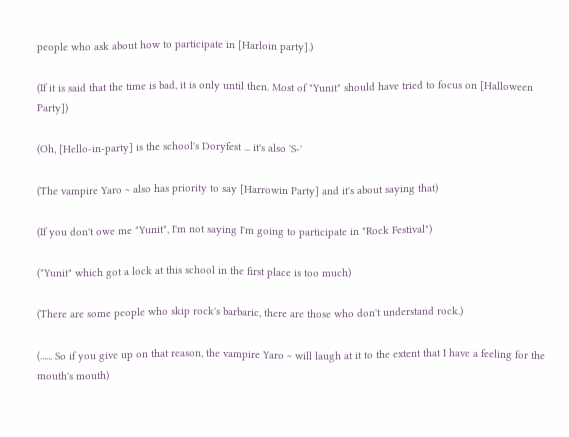people who ask about how to participate in [Harloin party].)

(If it is said that the time is bad, it is only until then. Most of "Yunit" should have tried to focus on [Halloween Party])

(Oh, [Hello-in-party] is the school's Doryfest ... it's also 'S-'

(The vampire Yaro ~ also has priority to say [Harrowin Party] and it's about saying that)

(If you don't owe me "Yunit", I'm not saying I'm going to participate in "Rock Festival")

("Yunit" which got a lock at this school in the first place is too much)

(There are some people who skip rock's barbaric, there are those who don't understand rock.)

(...... So if you give up on that reason, the vampire Yaro ~ will laugh at it to the extent that I have a feeling for the mouth's mouth)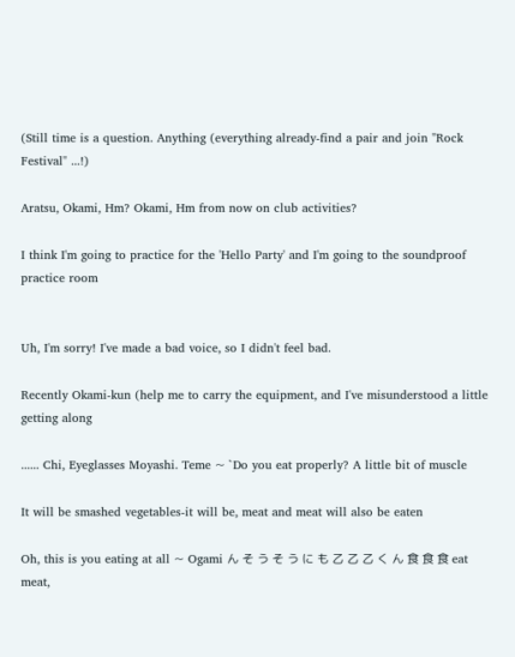(Still time is a question. Anything (everything already-find a pair and join "Rock Festival" ...!)

Aratsu, Okami, Hm? Okami, Hm from now on club activities?

I think I'm going to practice for the 'Hello Party' and I'm going to the soundproof practice room


Uh, I'm sorry! I've made a bad voice, so I didn't feel bad.

Recently Okami-kun (help me to carry the equipment, and I've misunderstood a little getting along

...... Chi, Eyeglasses Moyashi. Teme ~ `Do you eat properly? A little bit of muscle

It will be smashed vegetables-it will be, meat and meat will also be eaten

Oh, this is you eating at all ~ Ogami ん そ う そ う に も 乙 乙 乙 く ん 食 食 食 eat meat,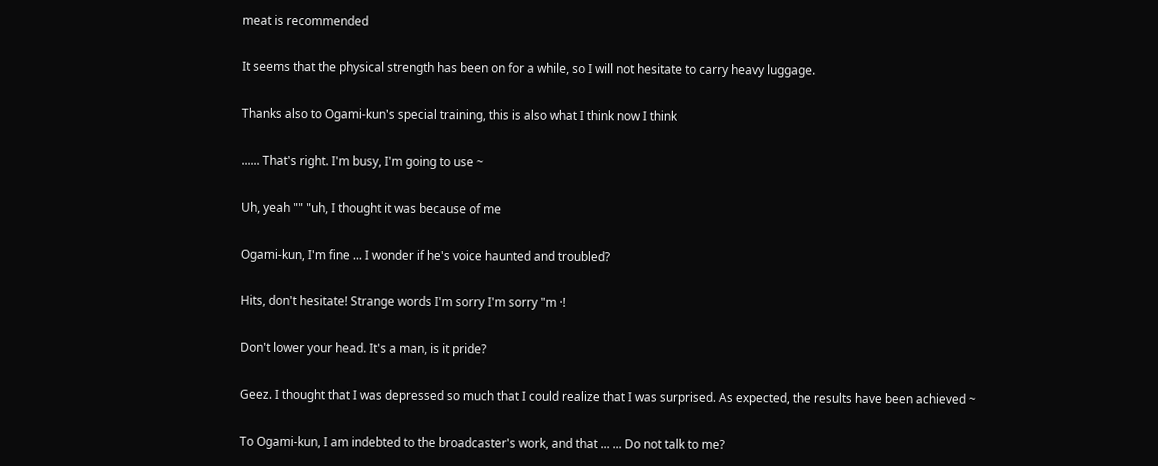meat is recommended

It seems that the physical strength has been on for a while, so I will not hesitate to carry heavy luggage.

Thanks also to Ogami-kun's special training, this is also what I think now I think

...... That's right. I'm busy, I'm going to use ~

Uh, yeah "" "uh, I thought it was because of me

Ogami-kun, I'm fine ... I wonder if he's voice haunted and troubled?

Hits, don't hesitate! Strange words I'm sorry I'm sorry "m ·!

Don't lower your head. It's a man, is it pride?

Geez. I thought that I was depressed so much that I could realize that I was surprised. As expected, the results have been achieved ~

To Ogami-kun, I am indebted to the broadcaster's work, and that ... ... Do not talk to me?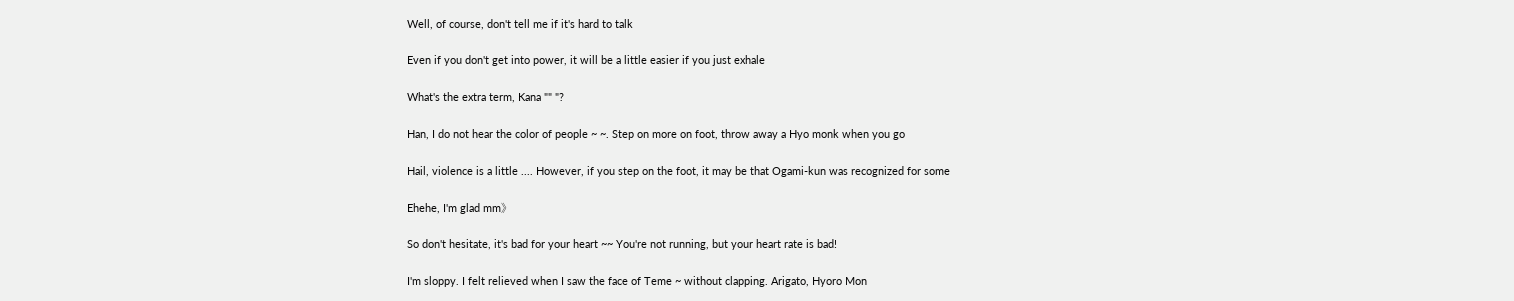Well, of course, don't tell me if it's hard to talk

Even if you don't get into power, it will be a little easier if you just exhale

What's the extra term, Kana "" "?

Han, I do not hear the color of people ~ ~. Step on more on foot, throw away a Hyo monk when you go

Hail, violence is a little .... However, if you step on the foot, it may be that Ogami-kun was recognized for some

Ehehe, I'm glad mm》

So don't hesitate, it's bad for your heart ~~ You're not running, but your heart rate is bad!

I'm sloppy. I felt relieved when I saw the face of Teme ~ without clapping. Arigato, Hyoro Mon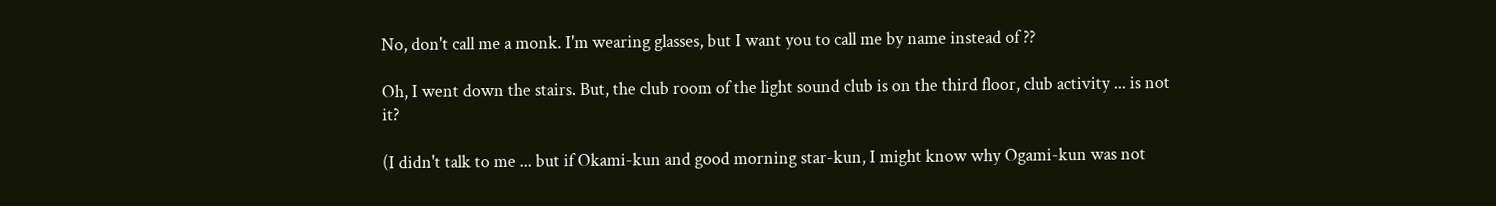No, don't call me a monk. I'm wearing glasses, but I want you to call me by name instead of ??

Oh, I went down the stairs. But, the club room of the light sound club is on the third floor, club activity ... is not it?

(I didn't talk to me ... but if Okami-kun and good morning star-kun, I might know why Ogami-kun was not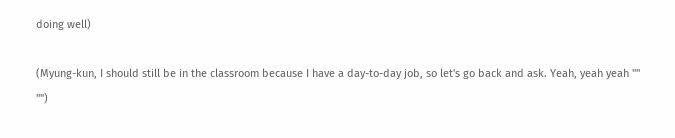doing well)

(Myung-kun, I should still be in the classroom because I have a day-to-day job, so let's go back and ask. Yeah, yeah yeah "" "")